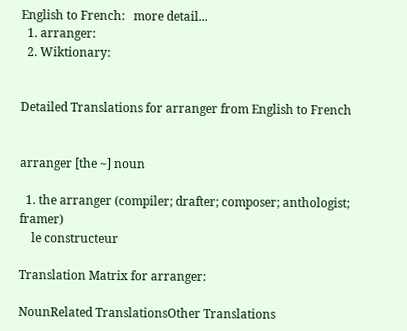English to French:   more detail...
  1. arranger:
  2. Wiktionary:


Detailed Translations for arranger from English to French


arranger [the ~] noun

  1. the arranger (compiler; drafter; composer; anthologist; framer)
    le constructeur

Translation Matrix for arranger:

NounRelated TranslationsOther Translations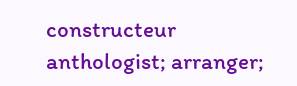constructeur anthologist; arranger;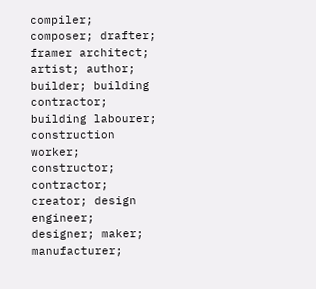compiler; composer; drafter; framer architect; artist; author; builder; building contractor; building labourer; construction worker; constructor; contractor; creator; design engineer; designer; maker; manufacturer;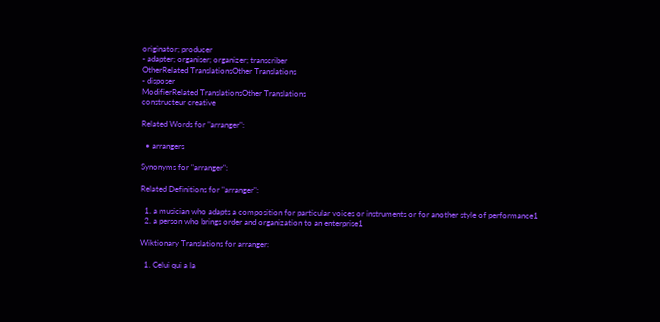originator; producer
- adapter; organiser; organizer; transcriber
OtherRelated TranslationsOther Translations
- disposer
ModifierRelated TranslationsOther Translations
constructeur creative

Related Words for "arranger":

  • arrangers

Synonyms for "arranger":

Related Definitions for "arranger":

  1. a musician who adapts a composition for particular voices or instruments or for another style of performance1
  2. a person who brings order and organization to an enterprise1

Wiktionary Translations for arranger:

  1. Celui qui a la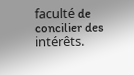faculté de concilier des intérêts.